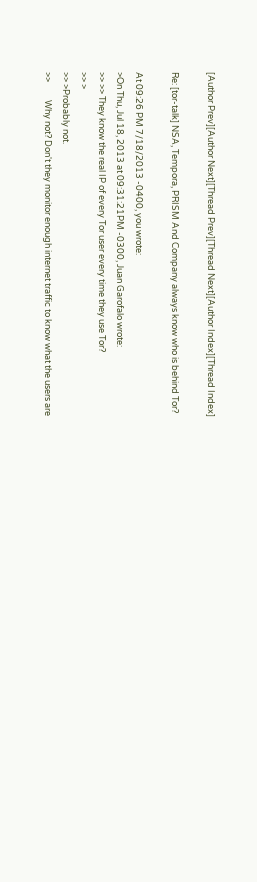[Author Prev][Author Next][Thread Prev][Thread Next][Author Index][Thread Index]

Re: [tor-talk] NSA, Tempora, PRISM And Company always know who is behind Tor?

At 09:26 PM 7/18/2013 -0400, you wrote:
>On Thu, Jul 18, 2013 at 09:31:21PM -0300, Juan Garofalo wrote:
>> >> They know the real IP of every Tor user every time they use Tor?
>> >
>> >Probably not.
>>         Why not? Don't they monitor enough internet traffic to know what the users are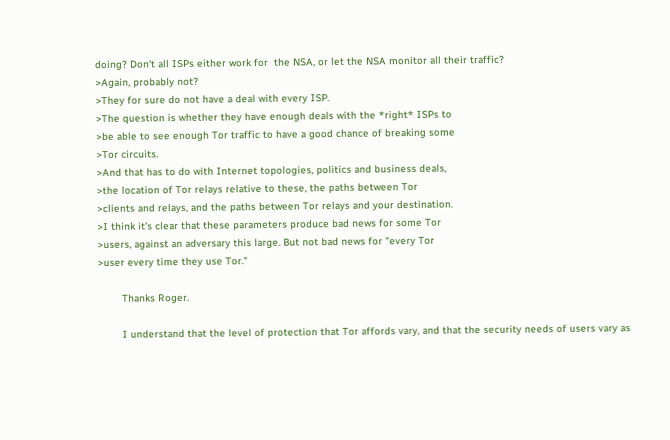doing? Don't all ISPs either work for  the NSA, or let the NSA monitor all their traffic?
>Again, probably not?
>They for sure do not have a deal with every ISP.
>The question is whether they have enough deals with the *right* ISPs to
>be able to see enough Tor traffic to have a good chance of breaking some
>Tor circuits.
>And that has to do with Internet topologies, politics and business deals,
>the location of Tor relays relative to these, the paths between Tor
>clients and relays, and the paths between Tor relays and your destination.
>I think it's clear that these parameters produce bad news for some Tor
>users, against an adversary this large. But not bad news for "every Tor
>user every time they use Tor."

        Thanks Roger.

        I understand that the level of protection that Tor affords vary, and that the security needs of users vary as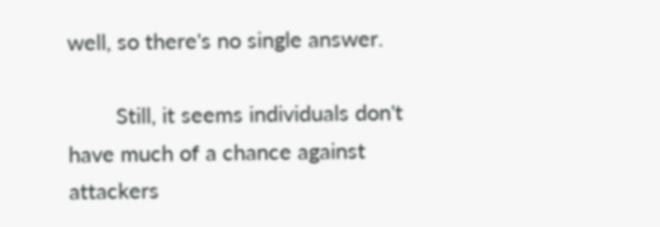well, so there's no single answer.

        Still, it seems individuals don't have much of a chance against attackers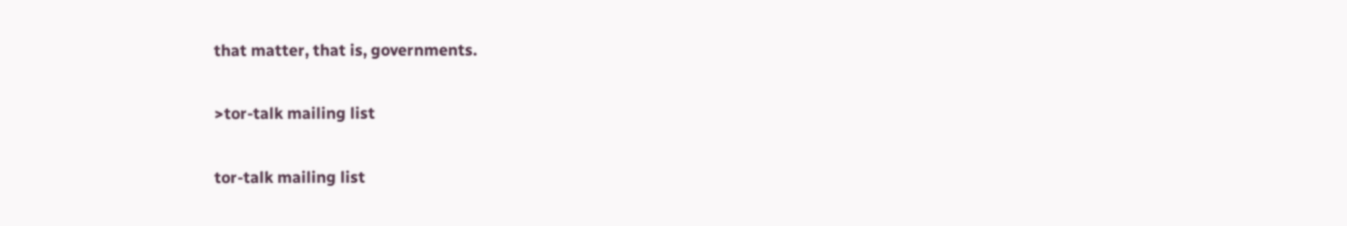that matter, that is, governments.

>tor-talk mailing list

tor-talk mailing list